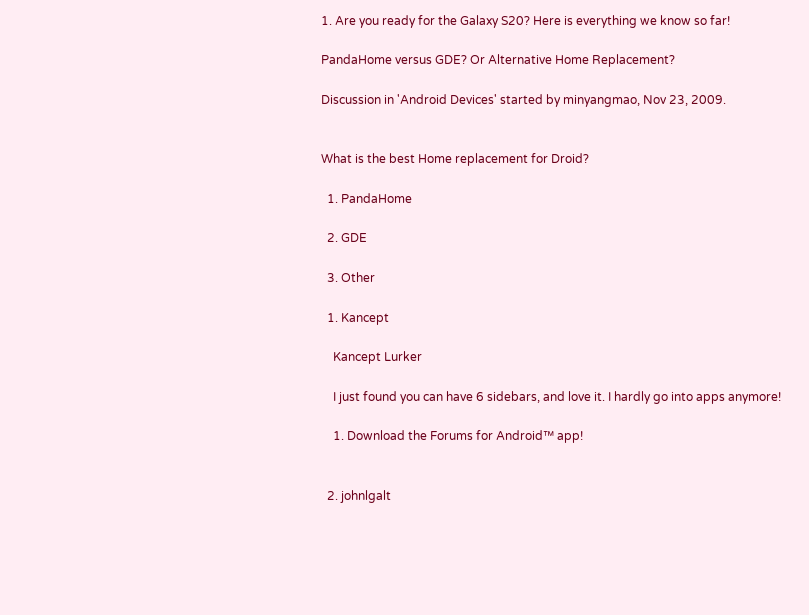1. Are you ready for the Galaxy S20? Here is everything we know so far!

PandaHome versus GDE? Or Alternative Home Replacement?

Discussion in 'Android Devices' started by minyangmao, Nov 23, 2009.


What is the best Home replacement for Droid?

  1. PandaHome

  2. GDE

  3. Other

  1. Kancept

    Kancept Lurker

    I just found you can have 6 sidebars, and love it. I hardly go into apps anymore!

    1. Download the Forums for Android™ app!


  2. johnlgalt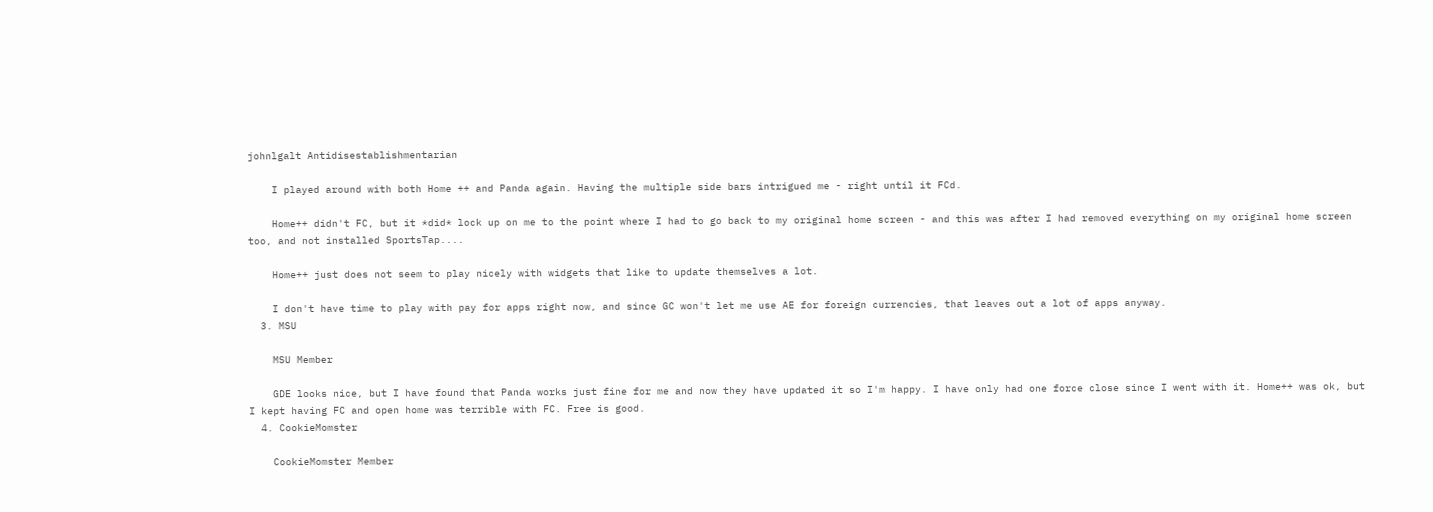johnlgalt Antidisestablishmentarian

    I played around with both Home ++ and Panda again. Having the multiple side bars intrigued me - right until it FCd.

    Home++ didn't FC, but it *did* lock up on me to the point where I had to go back to my original home screen - and this was after I had removed everything on my original home screen too, and not installed SportsTap....

    Home++ just does not seem to play nicely with widgets that like to update themselves a lot.

    I don't have time to play with pay for apps right now, and since GC won't let me use AE for foreign currencies, that leaves out a lot of apps anyway.
  3. MSU

    MSU Member

    GDE looks nice, but I have found that Panda works just fine for me and now they have updated it so I'm happy. I have only had one force close since I went with it. Home++ was ok, but I kept having FC and open home was terrible with FC. Free is good.
  4. CookieMomster

    CookieMomster Member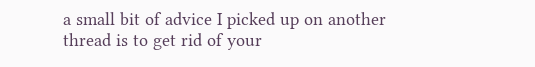a small bit of advice I picked up on another thread is to get rid of your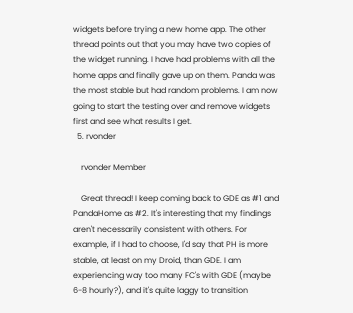widgets before trying a new home app. The other thread points out that you may have two copies of the widget running. I have had problems with all the home apps and finally gave up on them. Panda was the most stable but had random problems. I am now going to start the testing over and remove widgets first and see what results I get.
  5. rvonder

    rvonder Member

    Great thread! I keep coming back to GDE as #1 and PandaHome as #2. It's interesting that my findings aren't necessarily consistent with others. For example, if I had to choose, I'd say that PH is more stable, at least on my Droid, than GDE. I am experiencing way too many FC's with GDE (maybe 6-8 hourly?), and it's quite laggy to transition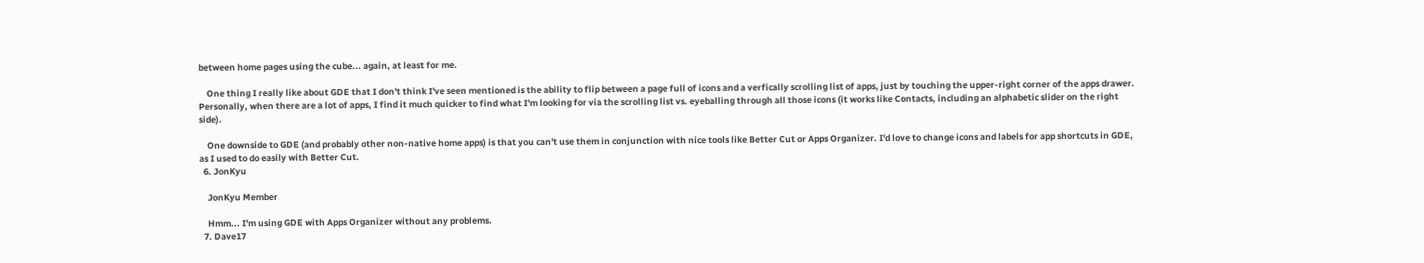between home pages using the cube... again, at least for me.

    One thing I really like about GDE that I don't think I've seen mentioned is the ability to flip between a page full of icons and a verfically scrolling list of apps, just by touching the upper-right corner of the apps drawer. Personally, when there are a lot of apps, I find it much quicker to find what I'm looking for via the scrolling list vs. eyeballing through all those icons (it works like Contacts, including an alphabetic slider on the right side).

    One downside to GDE (and probably other non-native home apps) is that you can't use them in conjunction with nice tools like Better Cut or Apps Organizer. I'd love to change icons and labels for app shortcuts in GDE, as I used to do easily with Better Cut.
  6. JonKyu

    JonKyu Member

    Hmm... I'm using GDE with Apps Organizer without any problems.
  7. Dave17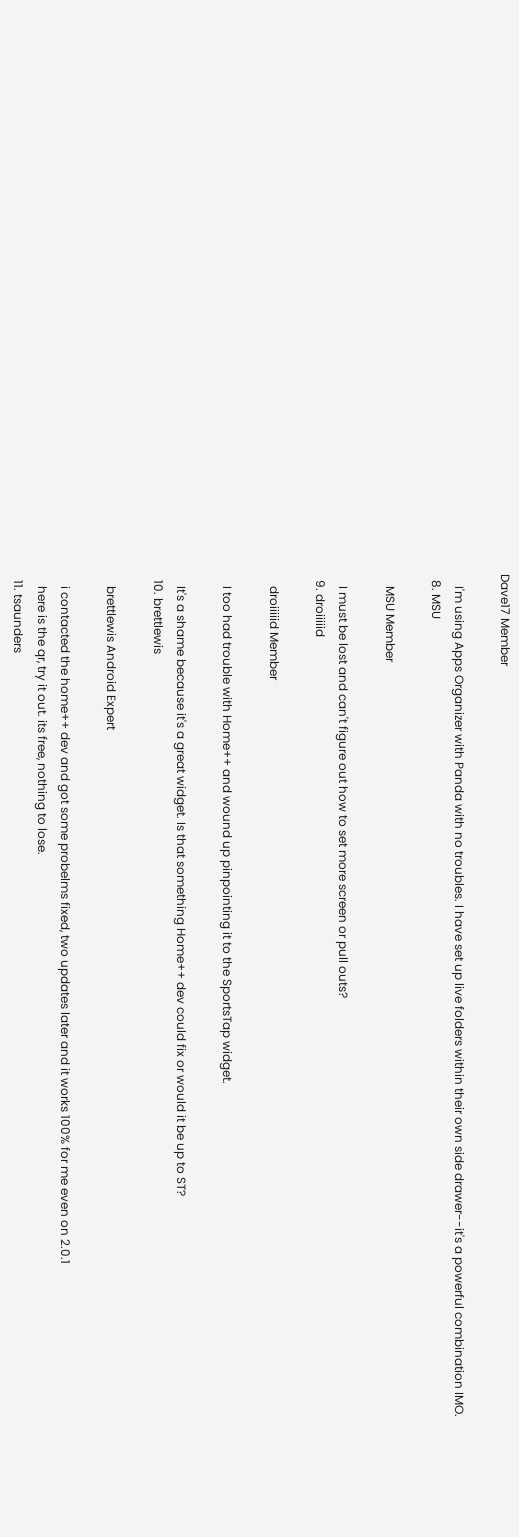Dave17 Member

    I'm using Apps Organizer with Panda with no troubles. I have set up live folders within their own side drawer--it's a powerful combination IMO.
  8. MSU

    MSU Member

    I must be lost and can't figure out how to set more screen or pull outs?
  9. droiiiiid

    droiiiiid Member

    I too had trouble with Home++ and wound up pinpointing it to the SportsTap widget.

    It's a shame because it's a great widget. Is that something Home++ dev could fix or would it be up to ST?
  10. brettlewis

    brettlewis Android Expert

    i contacted the home++ dev and got some probelms fixed, two updates later and it works 100% for me even on 2.0.1
    here is the qr, try it out. its free, nothing to lose.
  11. tsaunders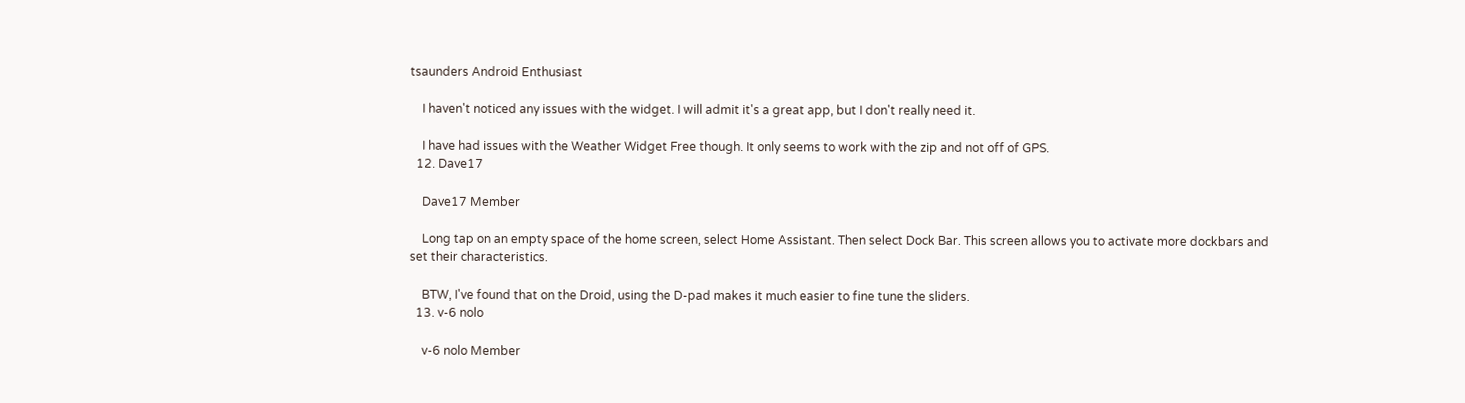tsaunders Android Enthusiast

    I haven't noticed any issues with the widget. I will admit it's a great app, but I don't really need it.

    I have had issues with the Weather Widget Free though. It only seems to work with the zip and not off of GPS.
  12. Dave17

    Dave17 Member

    Long tap on an empty space of the home screen, select Home Assistant. Then select Dock Bar. This screen allows you to activate more dockbars and set their characteristics.

    BTW, I've found that on the Droid, using the D-pad makes it much easier to fine tune the sliders.
  13. v-6 nolo

    v-6 nolo Member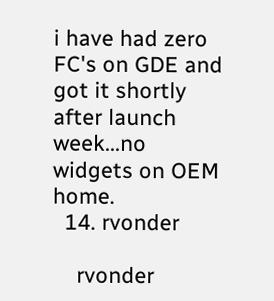i have had zero FC's on GDE and got it shortly after launch week...no widgets on OEM home.
  14. rvonder

    rvonder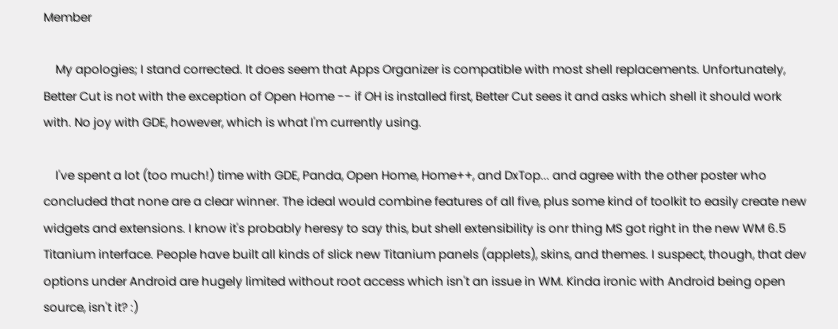Member

    My apologies; I stand corrected. It does seem that Apps Organizer is compatible with most shell replacements. Unfortunately, Better Cut is not with the exception of Open Home -- if OH is installed first, Better Cut sees it and asks which shell it should work with. No joy with GDE, however, which is what I'm currently using.

    I've spent a lot (too much!) time with GDE, Panda, Open Home, Home++, and DxTop... and agree with the other poster who concluded that none are a clear winner. The ideal would combine features of all five, plus some kind of toolkit to easily create new widgets and extensions. I know it's probably heresy to say this, but shell extensibility is onr thing MS got right in the new WM 6.5 Titanium interface. People have built all kinds of slick new Titanium panels (applets), skins, and themes. I suspect, though, that dev options under Android are hugely limited without root access which isn't an issue in WM. Kinda ironic with Android being open source, isn't it? :)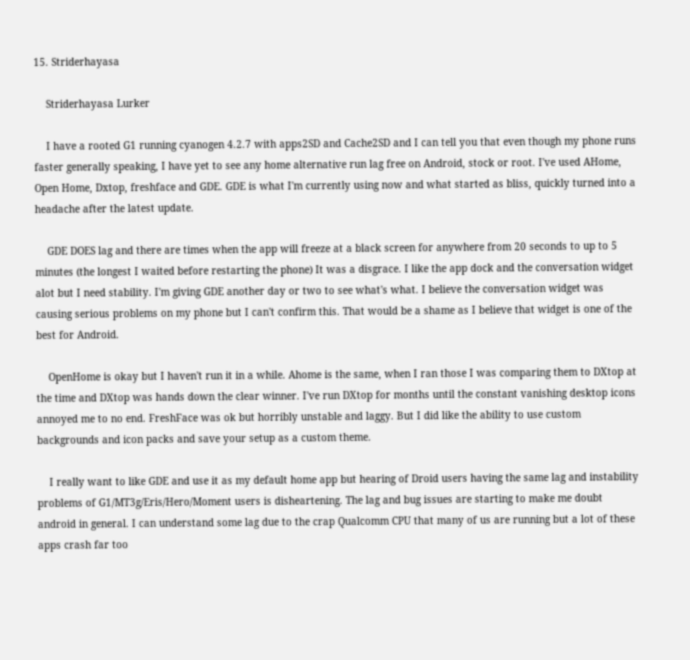15. Striderhayasa

    Striderhayasa Lurker

    I have a rooted G1 running cyanogen 4.2.7 with apps2SD and Cache2SD and I can tell you that even though my phone runs faster generally speaking, I have yet to see any home alternative run lag free on Android, stock or root. I've used AHome, Open Home, Dxtop, freshface and GDE. GDE is what I'm currently using now and what started as bliss, quickly turned into a headache after the latest update.

    GDE DOES lag and there are times when the app will freeze at a black screen for anywhere from 20 seconds to up to 5 minutes (the longest I waited before restarting the phone) It was a disgrace. I like the app dock and the conversation widget alot but I need stability. I'm giving GDE another day or two to see what's what. I believe the conversation widget was causing serious problems on my phone but I can't confirm this. That would be a shame as I believe that widget is one of the best for Android.

    OpenHome is okay but I haven't run it in a while. Ahome is the same, when I ran those I was comparing them to DXtop at the time and DXtop was hands down the clear winner. I've run DXtop for months until the constant vanishing desktop icons annoyed me to no end. FreshFace was ok but horribly unstable and laggy. But I did like the ability to use custom backgrounds and icon packs and save your setup as a custom theme.

    I really want to like GDE and use it as my default home app but hearing of Droid users having the same lag and instability problems of G1/MT3g/Eris/Hero/Moment users is disheartening. The lag and bug issues are starting to make me doubt android in general. I can understand some lag due to the crap Qualcomm CPU that many of us are running but a lot of these apps crash far too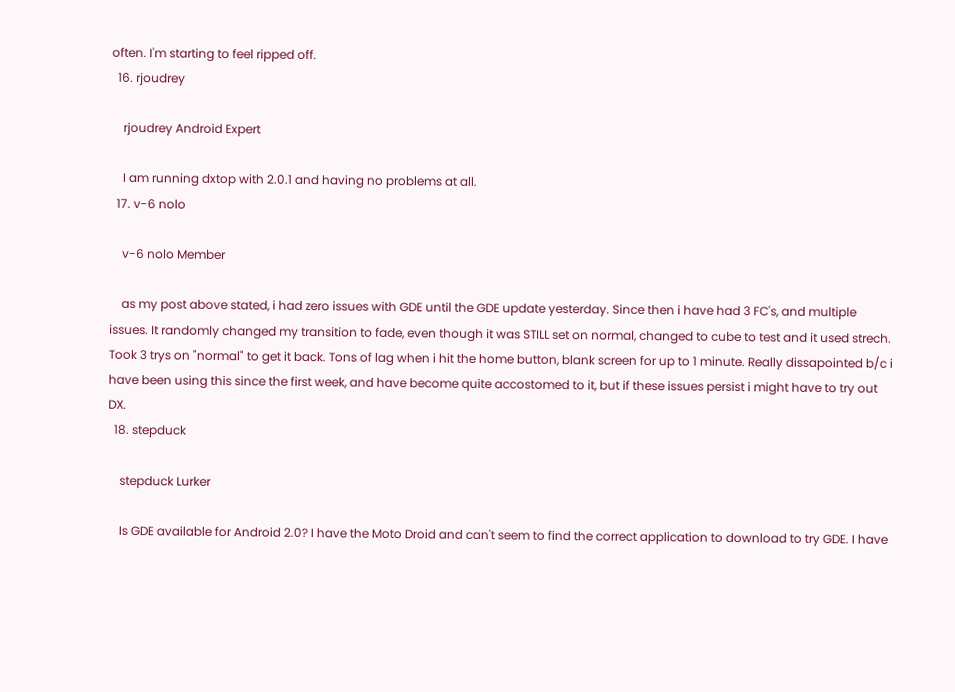often. I'm starting to feel ripped off.
  16. rjoudrey

    rjoudrey Android Expert

    I am running dxtop with 2.0.1 and having no problems at all.
  17. v-6 nolo

    v-6 nolo Member

    as my post above stated, i had zero issues with GDE until the GDE update yesterday. Since then i have had 3 FC's, and multiple issues. It randomly changed my transition to fade, even though it was STILL set on normal, changed to cube to test and it used strech. Took 3 trys on "normal" to get it back. Tons of lag when i hit the home button, blank screen for up to 1 minute. Really dissapointed b/c i have been using this since the first week, and have become quite accostomed to it, but if these issues persist i might have to try out DX.
  18. stepduck

    stepduck Lurker

    Is GDE available for Android 2.0? I have the Moto Droid and can't seem to find the correct application to download to try GDE. I have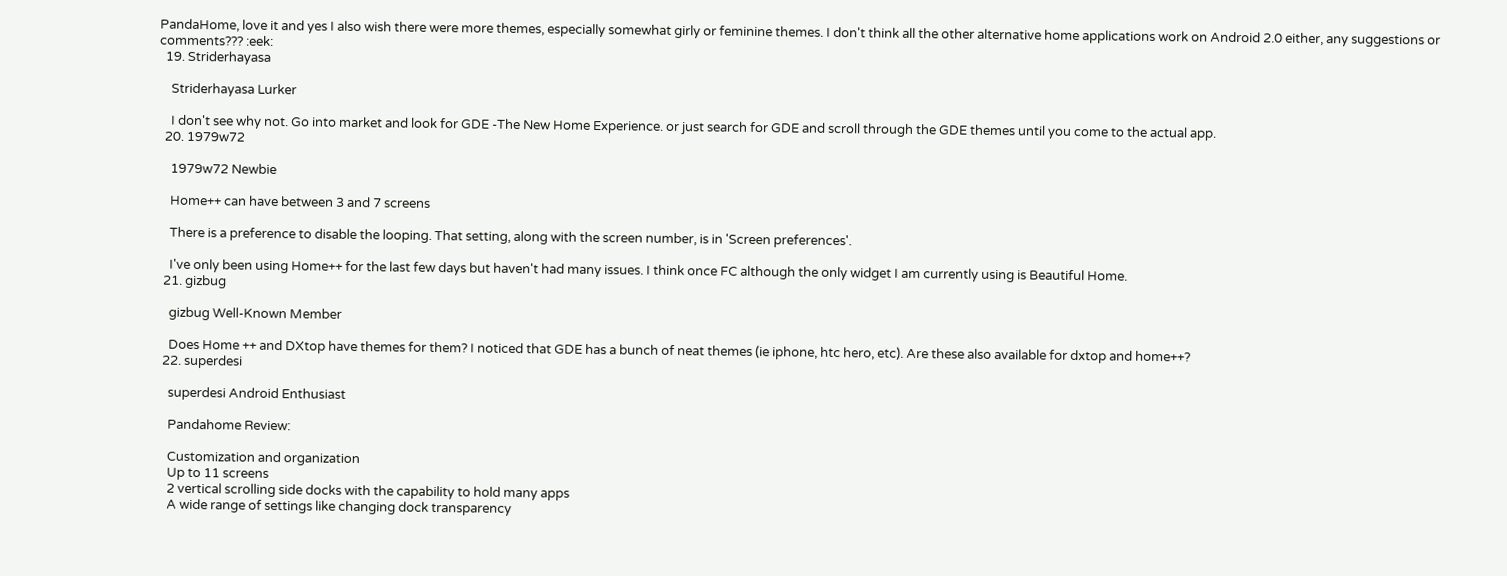PandaHome, love it and yes I also wish there were more themes, especially somewhat girly or feminine themes. I don't think all the other alternative home applications work on Android 2.0 either, any suggestions or comments??? :eek:
  19. Striderhayasa

    Striderhayasa Lurker

    I don't see why not. Go into market and look for GDE -The New Home Experience. or just search for GDE and scroll through the GDE themes until you come to the actual app.
  20. 1979w72

    1979w72 Newbie

    Home++ can have between 3 and 7 screens

    There is a preference to disable the looping. That setting, along with the screen number, is in 'Screen preferences'.

    I've only been using Home++ for the last few days but haven't had many issues. I think once FC although the only widget I am currently using is Beautiful Home.
  21. gizbug

    gizbug Well-Known Member

    Does Home ++ and DXtop have themes for them? I noticed that GDE has a bunch of neat themes (ie iphone, htc hero, etc). Are these also available for dxtop and home++?
  22. superdesi

    superdesi Android Enthusiast

    Pandahome Review:

    Customization and organization
    Up to 11 screens
    2 vertical scrolling side docks with the capability to hold many apps
    A wide range of settings like changing dock transparency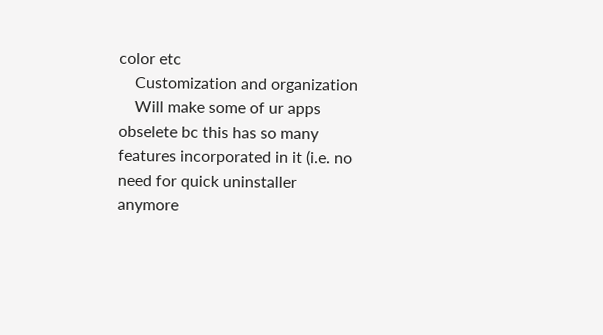color etc
    Customization and organization
    Will make some of ur apps obselete bc this has so many features incorporated in it (i.e. no need for quick uninstaller anymore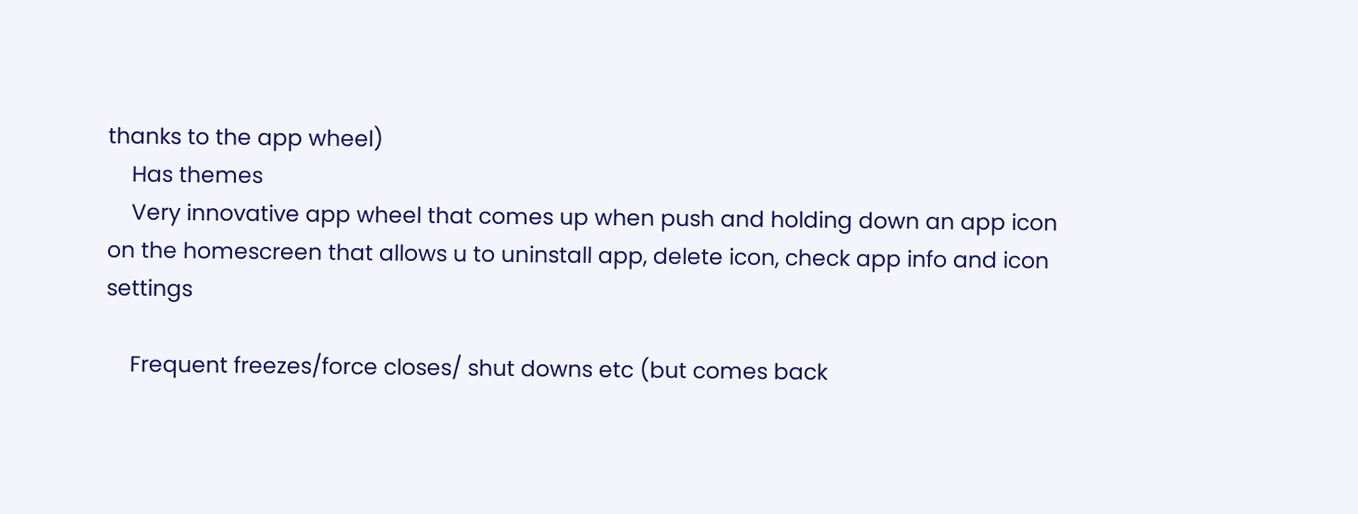thanks to the app wheel)
    Has themes
    Very innovative app wheel that comes up when push and holding down an app icon on the homescreen that allows u to uninstall app, delete icon, check app info and icon settings

    Frequent freezes/force closes/ shut downs etc (but comes back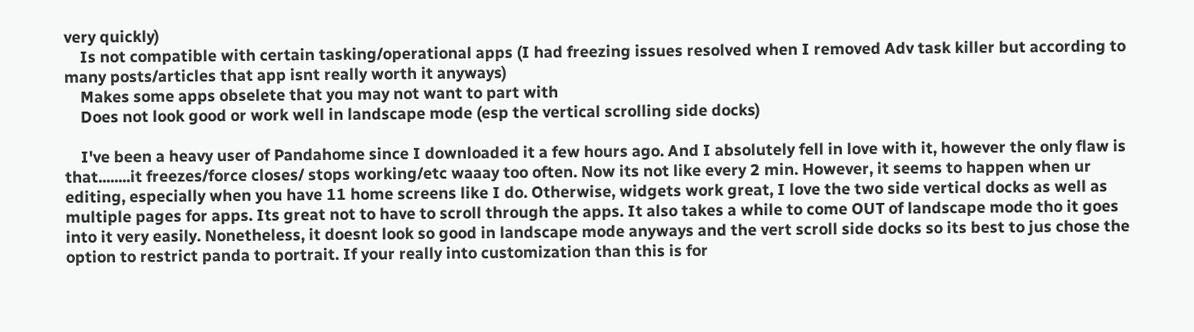very quickly)
    Is not compatible with certain tasking/operational apps (I had freezing issues resolved when I removed Adv task killer but according to many posts/articles that app isnt really worth it anyways)
    Makes some apps obselete that you may not want to part with
    Does not look good or work well in landscape mode (esp the vertical scrolling side docks)

    I've been a heavy user of Pandahome since I downloaded it a few hours ago. And I absolutely fell in love with it, however the only flaw is that........it freezes/force closes/ stops working/etc waaay too often. Now its not like every 2 min. However, it seems to happen when ur editing, especially when you have 11 home screens like I do. Otherwise, widgets work great, I love the two side vertical docks as well as multiple pages for apps. Its great not to have to scroll through the apps. It also takes a while to come OUT of landscape mode tho it goes into it very easily. Nonetheless, it doesnt look so good in landscape mode anyways and the vert scroll side docks so its best to jus chose the option to restrict panda to portrait. If your really into customization than this is for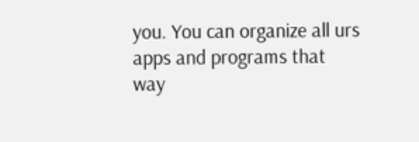you. You can organize all urs apps and programs that way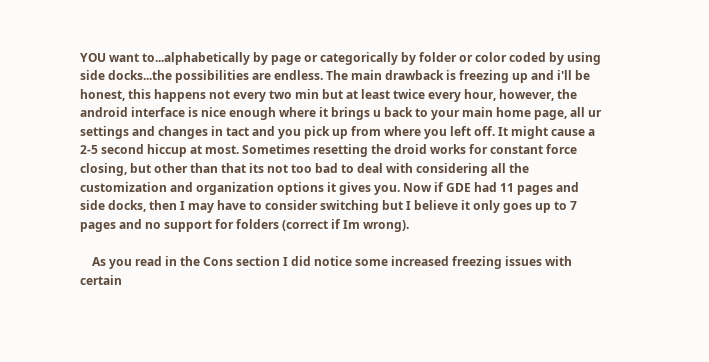YOU want to...alphabetically by page or categorically by folder or color coded by using side docks...the possibilities are endless. The main drawback is freezing up and i'll be honest, this happens not every two min but at least twice every hour, however, the android interface is nice enough where it brings u back to your main home page, all ur settings and changes in tact and you pick up from where you left off. It might cause a 2-5 second hiccup at most. Sometimes resetting the droid works for constant force closing, but other than that its not too bad to deal with considering all the customization and organization options it gives you. Now if GDE had 11 pages and side docks, then I may have to consider switching but I believe it only goes up to 7 pages and no support for folders (correct if Im wrong).

    As you read in the Cons section I did notice some increased freezing issues with certain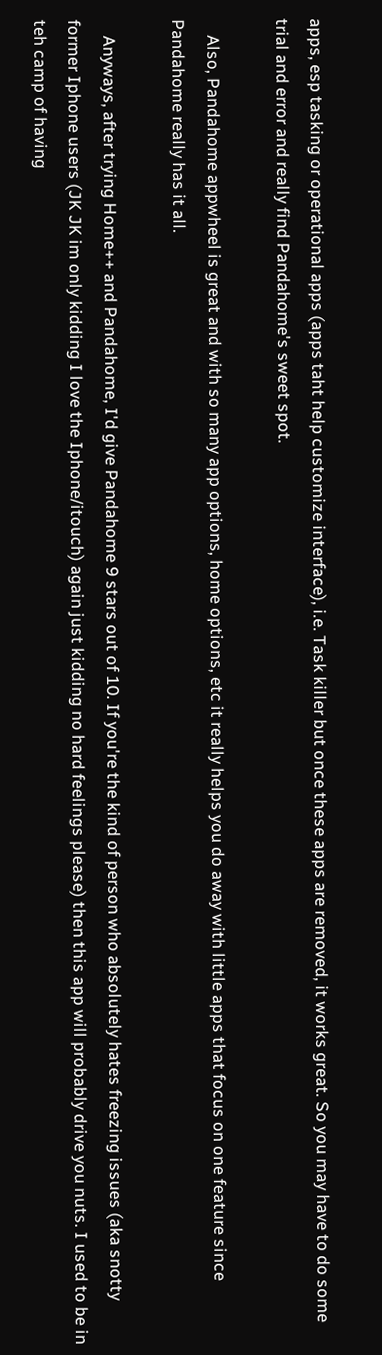apps, esp tasking or operational apps (apps taht help customize interface), i.e. Task killer but once these apps are removed, it works great. So you may have to do some trial and error and really find Pandahome's sweet spot.

    Also, Pandahome appwheel is great and with so many app options, home options, etc it really helps you do away with little apps that focus on one feature since Pandahome really has it all.

    Anyways, after trying Home++ and Pandahome, I'd give Pandahome 9 stars out of 10. If you're the kind of person who absolutely hates freezing issues (aka snotty former Iphone users (JK JK im only kidding I love the Iphone/itouch) again just kidding no hard feelings please) then this app will probably drive you nuts. I used to be in teh camp of having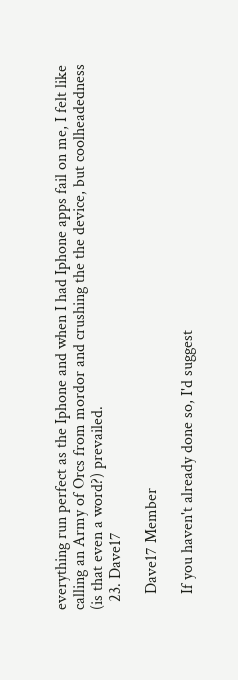everything run perfect as the Iphone and when I had Iphone apps fail on me, I felt like calling an Army of Orcs from mordor and crushing the the device, but coolheadedness (is that even a word?) prevailed.
  23. Dave17

    Dave17 Member

    If you haven't already done so, I'd suggest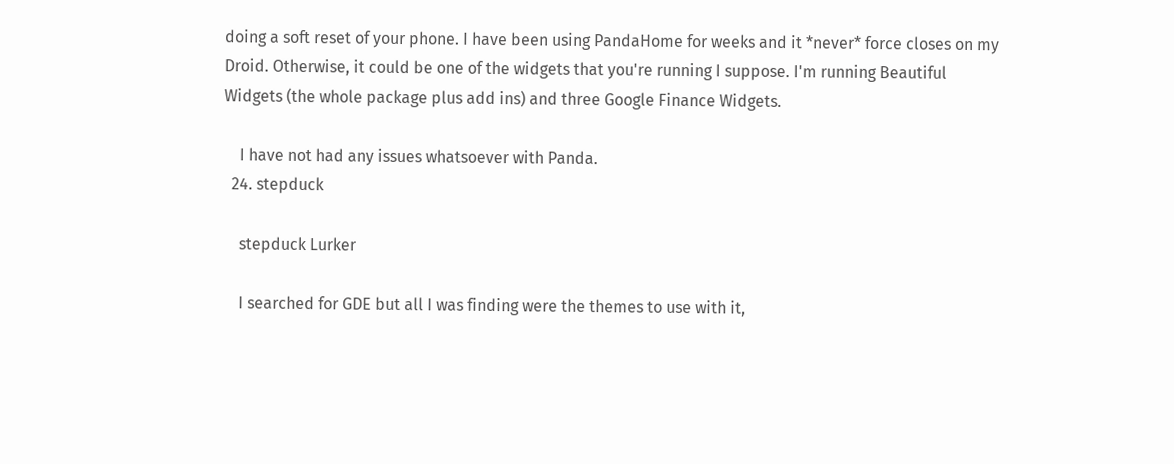doing a soft reset of your phone. I have been using PandaHome for weeks and it *never* force closes on my Droid. Otherwise, it could be one of the widgets that you're running I suppose. I'm running Beautiful Widgets (the whole package plus add ins) and three Google Finance Widgets.

    I have not had any issues whatsoever with Panda.
  24. stepduck

    stepduck Lurker

    I searched for GDE but all I was finding were the themes to use with it,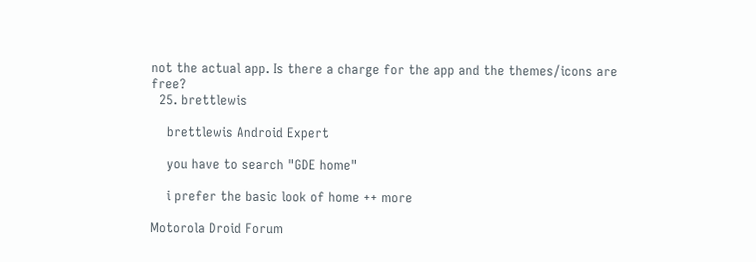not the actual app. Is there a charge for the app and the themes/icons are free?
  25. brettlewis

    brettlewis Android Expert

    you have to search "GDE home"

    i prefer the basic look of home ++ more

Motorola Droid Forum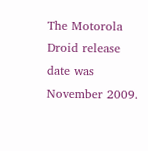The Motorola Droid release date was November 2009.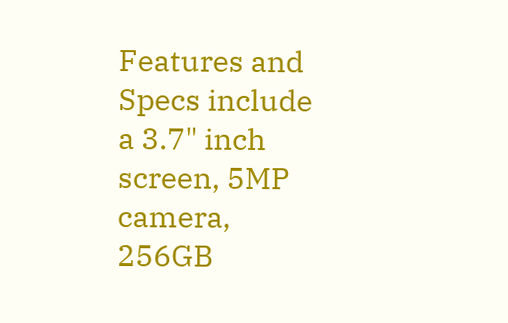Features and Specs include a 3.7" inch screen, 5MP camera, 256GB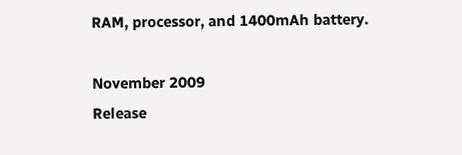RAM, processor, and 1400mAh battery.

November 2009
Release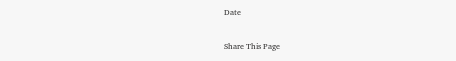Date

Share This Page